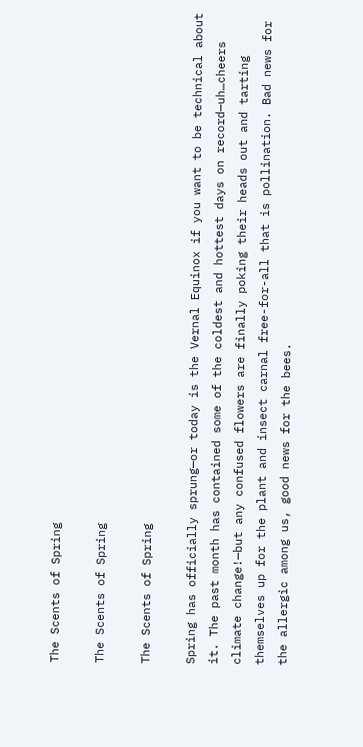The Scents of Spring

The Scents of Spring

The Scents of Spring

Spring has officially sprung—or today is the Vernal Equinox if you want to be technical about it. The past month has contained some of the coldest and hottest days on record—uh…cheers climate change!—but any confused flowers are finally poking their heads out and tarting themselves up for the plant and insect carnal free-for-all that is pollination. Bad news for the allergic among us, good news for the bees.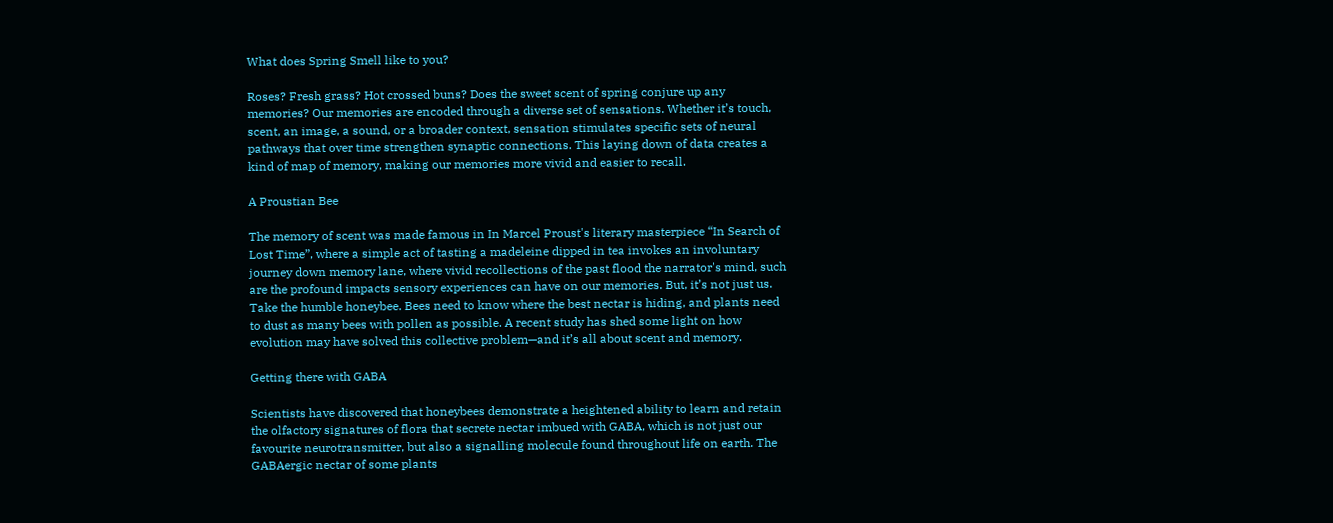What does Spring Smell like to you?

Roses? Fresh grass? Hot crossed buns? Does the sweet scent of spring conjure up any memories? Our memories are encoded through a diverse set of sensations. Whether it’s touch, scent, an image, a sound, or a broader context, sensation stimulates specific sets of neural pathways that over time strengthen synaptic connections. This laying down of data creates a kind of map of memory, making our memories more vivid and easier to recall.

A Proustian Bee

The memory of scent was made famous in In Marcel Proust's literary masterpiece “In Search of Lost Time”, where a simple act of tasting a madeleine dipped in tea invokes an involuntary journey down memory lane, where vivid recollections of the past flood the narrator's mind, such are the profound impacts sensory experiences can have on our memories. But, it’s not just us. Take the humble honeybee. Bees need to know where the best nectar is hiding, and plants need to dust as many bees with pollen as possible. A recent study has shed some light on how evolution may have solved this collective problem—and it’s all about scent and memory.

Getting there with GABA

Scientists have discovered that honeybees demonstrate a heightened ability to learn and retain the olfactory signatures of flora that secrete nectar imbued with GABA, which is not just our favourite neurotransmitter, but also a signalling molecule found throughout life on earth. The GABAergic nectar of some plants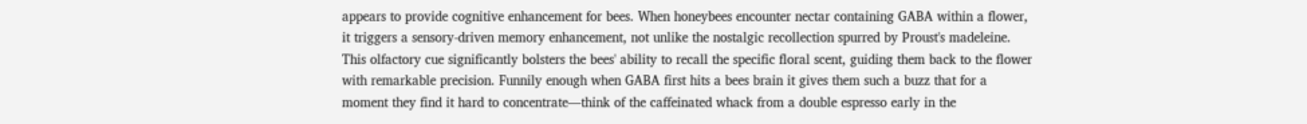appears to provide cognitive enhancement for bees. When honeybees encounter nectar containing GABA within a flower, it triggers a sensory-driven memory enhancement, not unlike the nostalgic recollection spurred by Proust's madeleine. This olfactory cue significantly bolsters the bees' ability to recall the specific floral scent, guiding them back to the flower with remarkable precision. Funnily enough when GABA first hits a bees brain it gives them such a buzz that for a moment they find it hard to concentrate—think of the caffeinated whack from a double espresso early in the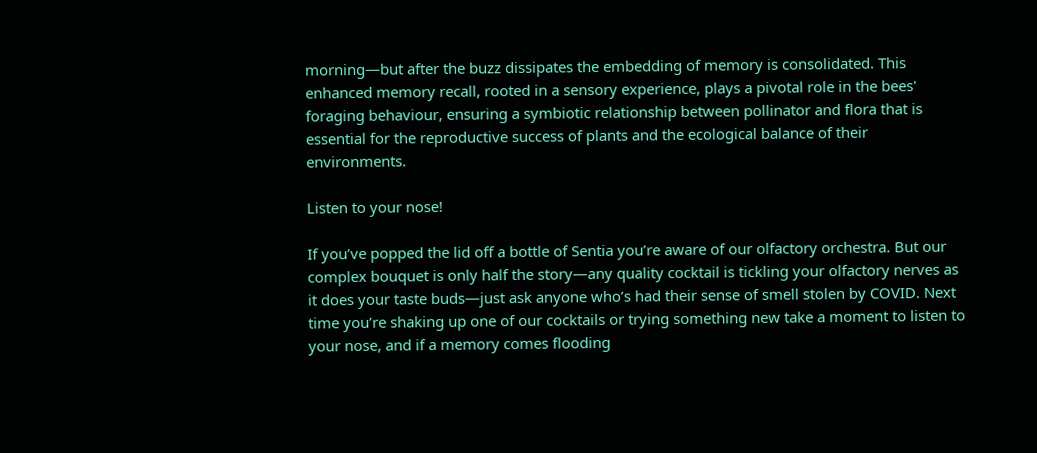morning—but after the buzz dissipates the embedding of memory is consolidated. This enhanced memory recall, rooted in a sensory experience, plays a pivotal role in the bees' foraging behaviour, ensuring a symbiotic relationship between pollinator and flora that is essential for the reproductive success of plants and the ecological balance of their environments.

Listen to your nose!

If you’ve popped the lid off a bottle of Sentia you’re aware of our olfactory orchestra. But our complex bouquet is only half the story—any quality cocktail is tickling your olfactory nerves as it does your taste buds—just ask anyone who’s had their sense of smell stolen by COVID. Next time you’re shaking up one of our cocktails or trying something new take a moment to listen to your nose, and if a memory comes flooding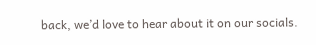back, we’d love to hear about it on our socials.